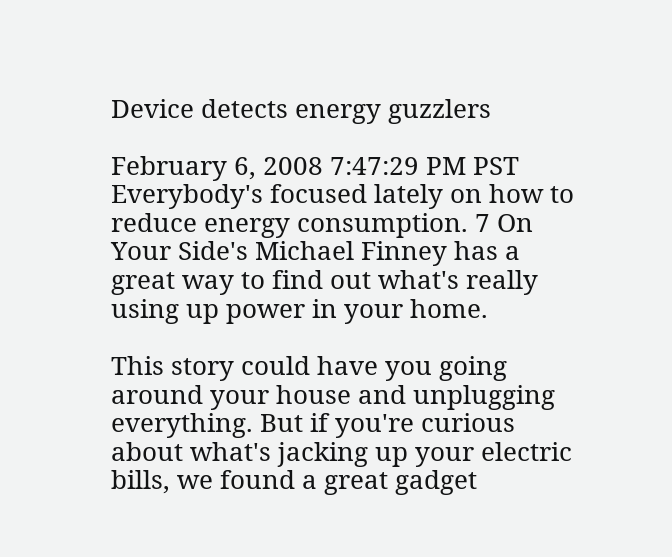Device detects energy guzzlers

February 6, 2008 7:47:29 PM PST
Everybody's focused lately on how to reduce energy consumption. 7 On Your Side's Michael Finney has a great way to find out what's really using up power in your home.

This story could have you going around your house and unplugging everything. But if you're curious about what's jacking up your electric bills, we found a great gadget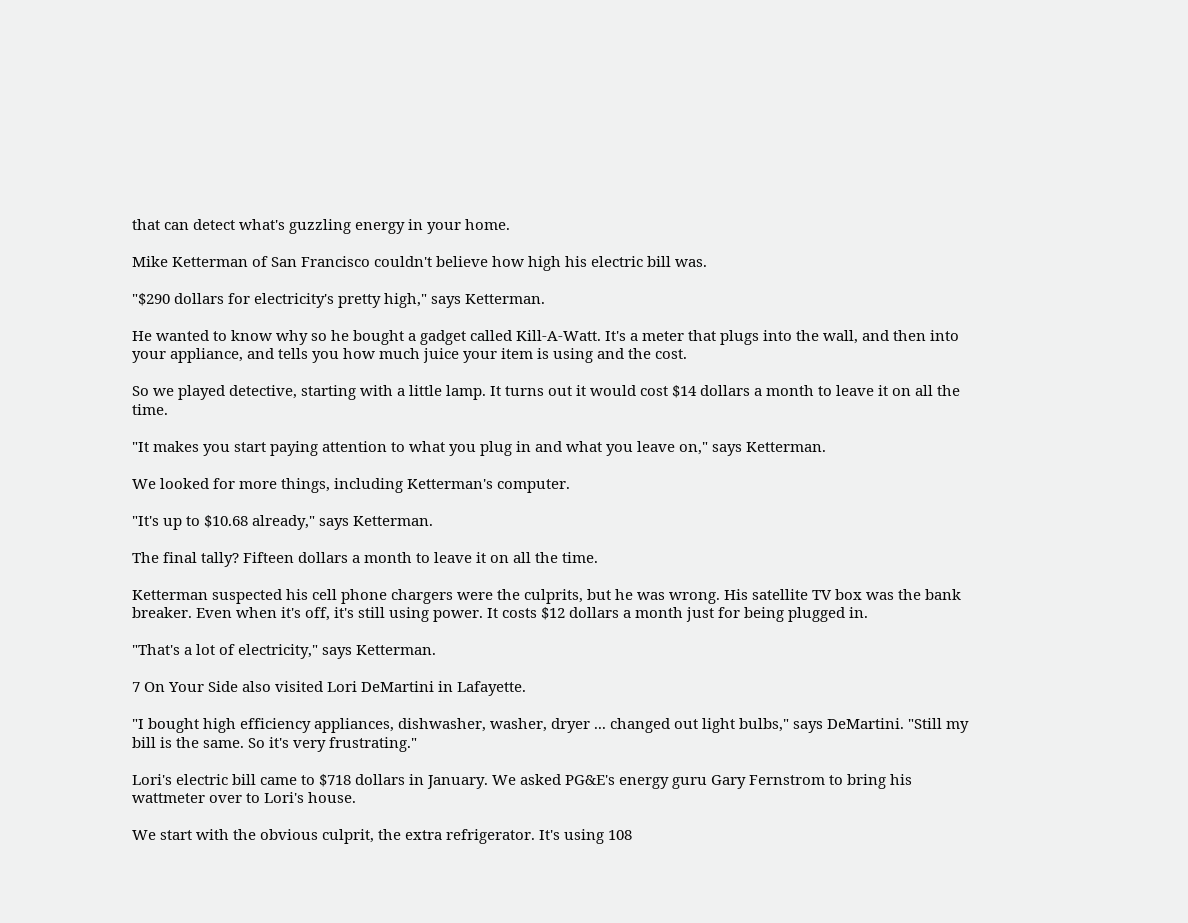that can detect what's guzzling energy in your home.

Mike Ketterman of San Francisco couldn't believe how high his electric bill was.

"$290 dollars for electricity's pretty high," says Ketterman.

He wanted to know why so he bought a gadget called Kill-A-Watt. It's a meter that plugs into the wall, and then into your appliance, and tells you how much juice your item is using and the cost.

So we played detective, starting with a little lamp. It turns out it would cost $14 dollars a month to leave it on all the time.

"It makes you start paying attention to what you plug in and what you leave on," says Ketterman.

We looked for more things, including Ketterman's computer.

"It's up to $10.68 already," says Ketterman.

The final tally? Fifteen dollars a month to leave it on all the time.

Ketterman suspected his cell phone chargers were the culprits, but he was wrong. His satellite TV box was the bank breaker. Even when it's off, it's still using power. It costs $12 dollars a month just for being plugged in.

"That's a lot of electricity," says Ketterman.

7 On Your Side also visited Lori DeMartini in Lafayette.

"I bought high efficiency appliances, dishwasher, washer, dryer ... changed out light bulbs," says DeMartini. "Still my bill is the same. So it's very frustrating."

Lori's electric bill came to $718 dollars in January. We asked PG&E's energy guru Gary Fernstrom to bring his wattmeter over to Lori's house.

We start with the obvious culprit, the extra refrigerator. It's using 108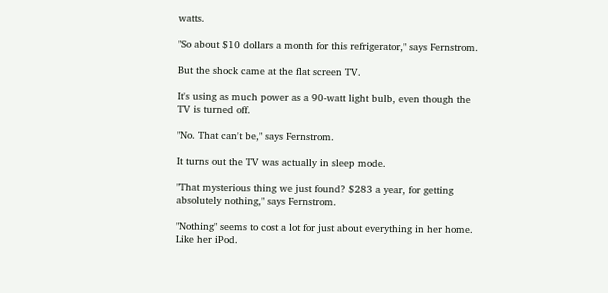watts.

"So about $10 dollars a month for this refrigerator," says Fernstrom.

But the shock came at the flat screen TV.

It's using as much power as a 90-watt light bulb, even though the TV is turned off.

"No. That can't be," says Fernstrom.

It turns out the TV was actually in sleep mode.

"That mysterious thing we just found? $283 a year, for getting absolutely nothing," says Fernstrom.

"Nothing" seems to cost a lot for just about everything in her home. Like her iPod.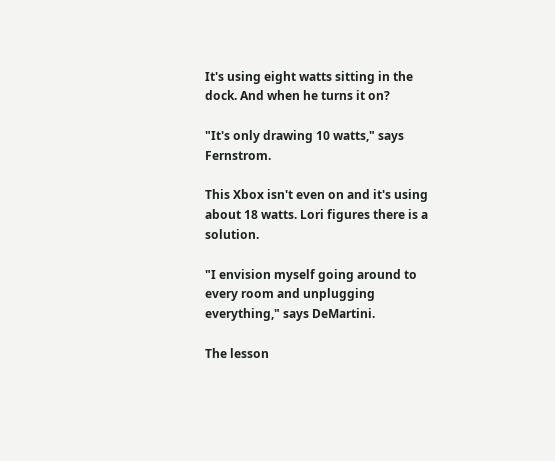It's using eight watts sitting in the dock. And when he turns it on?

"It's only drawing 10 watts," says Fernstrom.

This Xbox isn't even on and it's using about 18 watts. Lori figures there is a solution.

"I envision myself going around to every room and unplugging everything," says DeMartini.

The lesson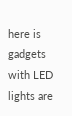here is gadgets with LED lights are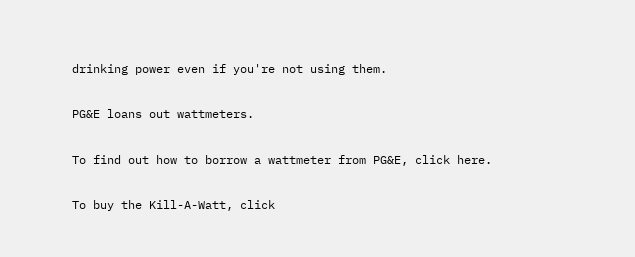drinking power even if you're not using them.

PG&E loans out wattmeters.

To find out how to borrow a wattmeter from PG&E, click here.

To buy the Kill-A-Watt, click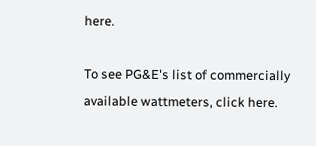here.

To see PG&E's list of commercially available wattmeters, click here.